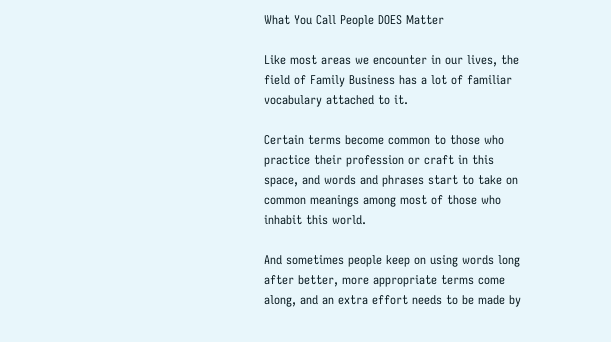What You Call People DOES Matter

Like most areas we encounter in our lives, the field of Family Business has a lot of familiar vocabulary attached to it.

Certain terms become common to those who practice their profession or craft in this space, and words and phrases start to take on common meanings among most of those who inhabit this world.

And sometimes people keep on using words long after better, more appropriate terms come along, and an extra effort needs to be made by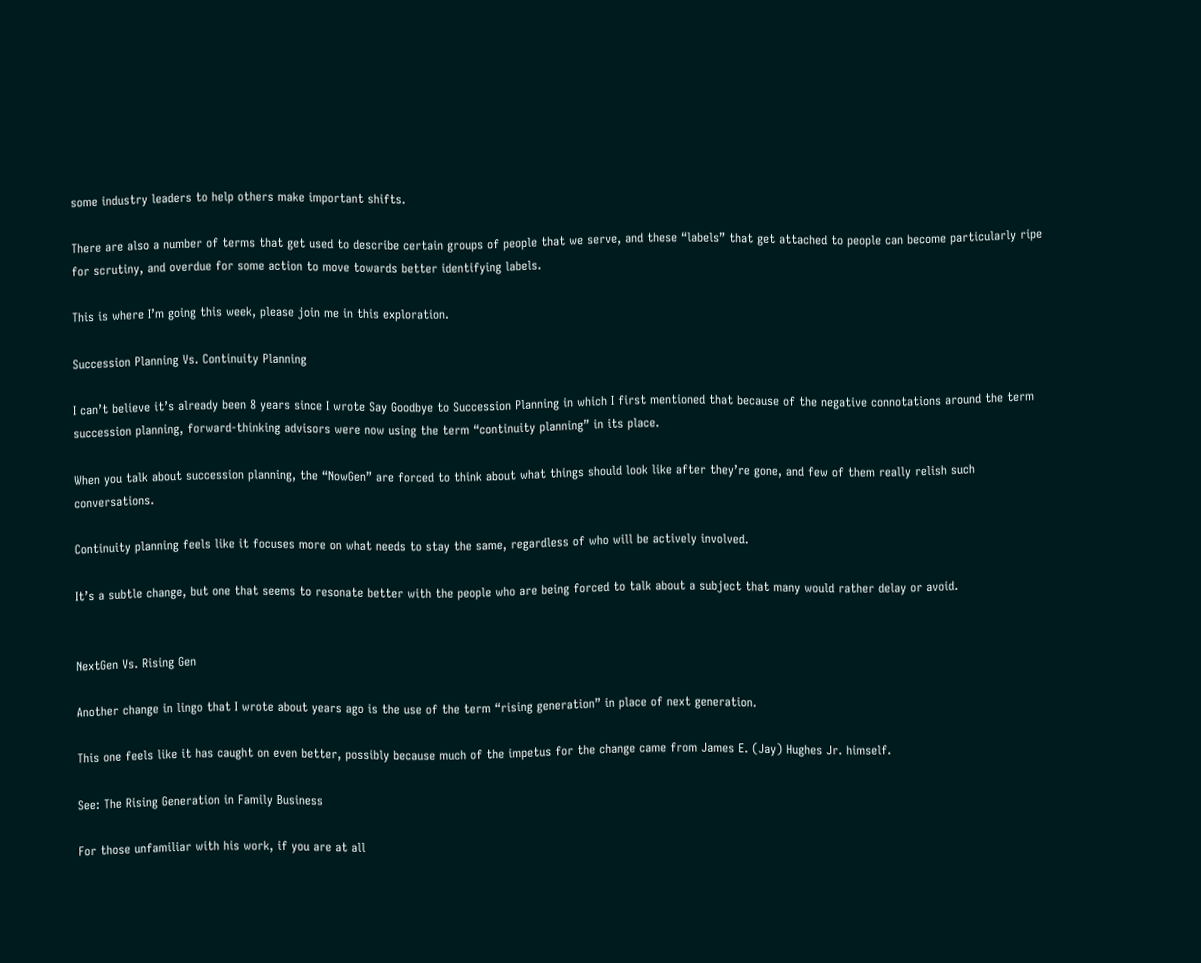some industry leaders to help others make important shifts.

There are also a number of terms that get used to describe certain groups of people that we serve, and these “labels” that get attached to people can become particularly ripe for scrutiny, and overdue for some action to move towards better identifying labels.

This is where I’m going this week, please join me in this exploration.

Succession Planning Vs. Continuity Planning

I can’t believe it’s already been 8 years since I wrote Say Goodbye to Succession Planning in which I first mentioned that because of the negative connotations around the term succession planning, forward-thinking advisors were now using the term “continuity planning” in its place.

When you talk about succession planning, the “NowGen” are forced to think about what things should look like after they’re gone, and few of them really relish such conversations.

Continuity planning feels like it focuses more on what needs to stay the same, regardless of who will be actively involved.

It’s a subtle change, but one that seems to resonate better with the people who are being forced to talk about a subject that many would rather delay or avoid.


NextGen Vs. Rising Gen

Another change in lingo that I wrote about years ago is the use of the term “rising generation” in place of next generation.

This one feels like it has caught on even better, possibly because much of the impetus for the change came from James E. (Jay) Hughes Jr. himself.

See: The Rising Generation in Family Business

For those unfamiliar with his work, if you are at all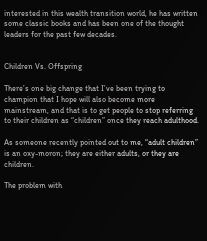interested in this wealth transition world, he has written some classic books and has been one of the thought leaders for the past few decades.


Children Vs. Offspring

There’s one big change that I’ve been trying to champion that I hope will also become more mainstream, and that is to get people to stop referring to their children as “children” once they reach adulthood.

As someone recently pointed out to me, “adult children” is an oxy-moron; they are either adults, or they are children.

The problem with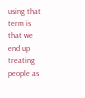using that term is that we end up treating people as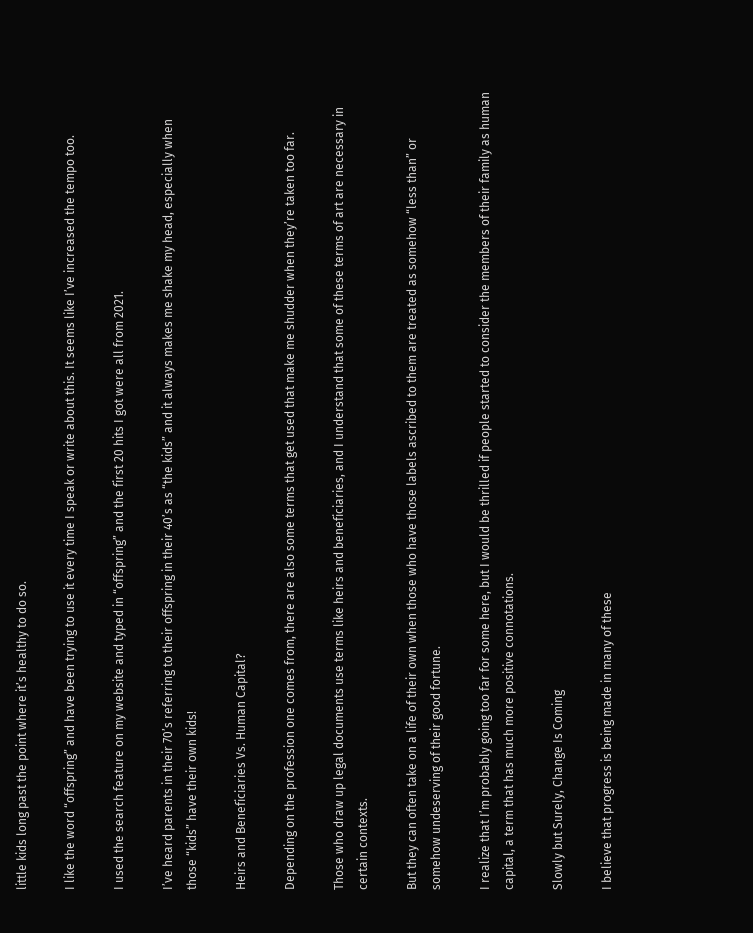little kids long past the point where it’s healthy to do so.

I like the word “offspring” and have been trying to use it every time I speak or write about this. It seems like I’ve increased the tempo too.

I used the search feature on my website and typed in “offspring” and the first 20 hits I got were all from 2021.

I’ve heard parents in their 70’s referring to their offspring in their 40’s as “the kids” and it always makes me shake my head, especially when those “kids” have their own kids!

Heirs and Beneficiaries Vs. Human Capital?

Depending on the profession one comes from, there are also some terms that get used that make me shudder when they’re taken too far.

Those who draw up legal documents use terms like heirs and beneficiaries, and I understand that some of these terms of art are necessary in certain contexts.

But they can often take on a life of their own when those who have those labels ascribed to them are treated as somehow “less than” or somehow undeserving of their good fortune.

I realize that I’m probably going too far for some here, but I would be thrilled if people started to consider the members of their family as human capital, a term that has much more positive connotations.

Slowly but Surely, Change Is Coming

I believe that progress is being made in many of these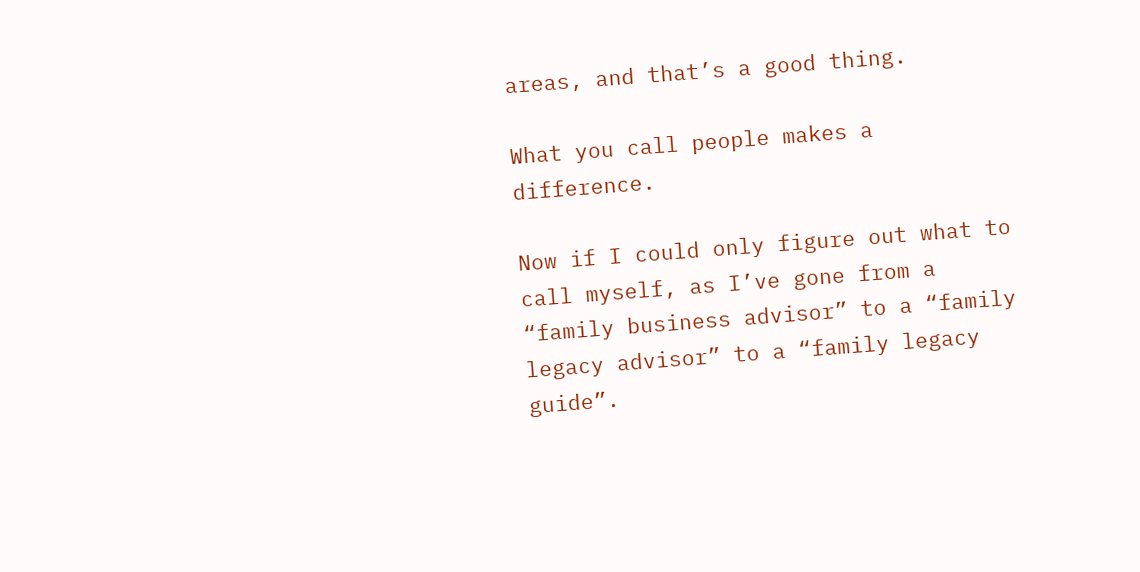areas, and that’s a good thing.

What you call people makes a difference.

Now if I could only figure out what to call myself, as I’ve gone from a “family business advisor” to a “family legacy advisor” to a “family legacy guide”.